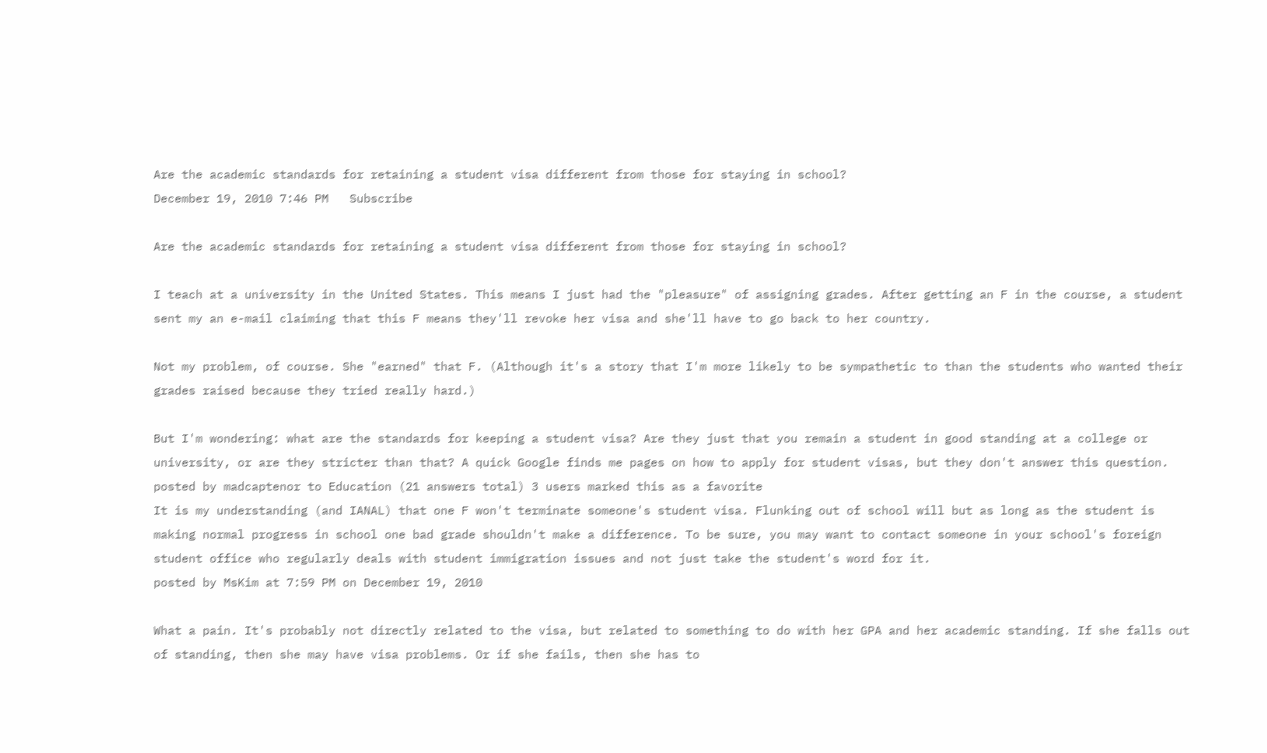Are the academic standards for retaining a student visa different from those for staying in school?
December 19, 2010 7:46 PM   Subscribe

Are the academic standards for retaining a student visa different from those for staying in school?

I teach at a university in the United States. This means I just had the "pleasure" of assigning grades. After getting an F in the course, a student sent my an e-mail claiming that this F means they'll revoke her visa and she'll have to go back to her country.

Not my problem, of course. She "earned" that F. (Although it's a story that I'm more likely to be sympathetic to than the students who wanted their grades raised because they tried really hard.)

But I'm wondering: what are the standards for keeping a student visa? Are they just that you remain a student in good standing at a college or university, or are they stricter than that? A quick Google finds me pages on how to apply for student visas, but they don't answer this question.
posted by madcaptenor to Education (21 answers total) 3 users marked this as a favorite
It is my understanding (and IANAL) that one F won't terminate someone's student visa. Flunking out of school will but as long as the student is making normal progress in school one bad grade shouldn't make a difference. To be sure, you may want to contact someone in your school's foreign student office who regularly deals with student immigration issues and not just take the student's word for it.
posted by MsKim at 7:59 PM on December 19, 2010

What a pain. It's probably not directly related to the visa, but related to something to do with her GPA and her academic standing. If she falls out of standing, then she may have visa problems. Or if she fails, then she has to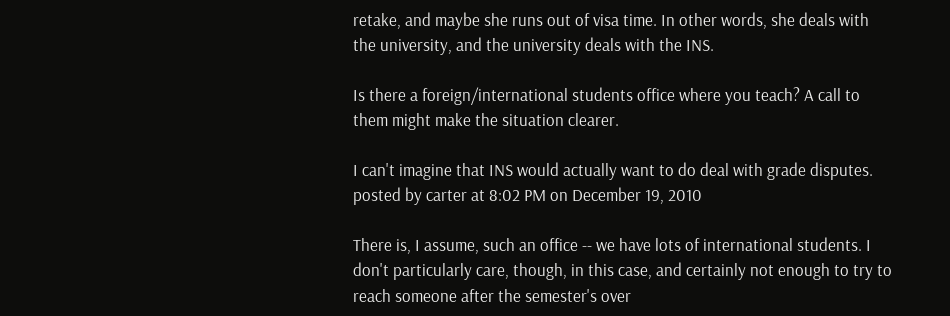retake, and maybe she runs out of visa time. In other words, she deals with the university, and the university deals with the INS.

Is there a foreign/international students office where you teach? A call to them might make the situation clearer.

I can't imagine that INS would actually want to do deal with grade disputes.
posted by carter at 8:02 PM on December 19, 2010

There is, I assume, such an office -- we have lots of international students. I don't particularly care, though, in this case, and certainly not enough to try to reach someone after the semester's over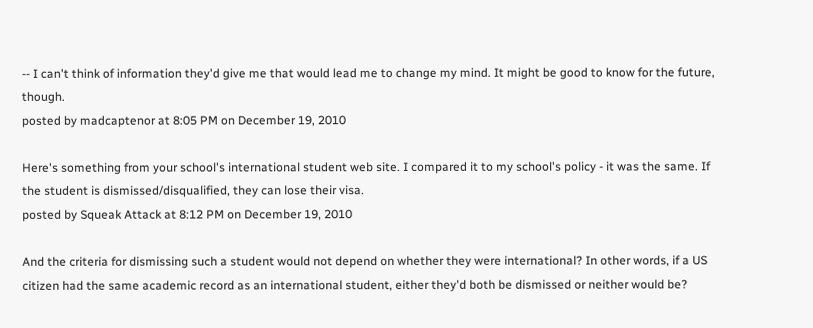-- I can't think of information they'd give me that would lead me to change my mind. It might be good to know for the future, though.
posted by madcaptenor at 8:05 PM on December 19, 2010

Here's something from your school's international student web site. I compared it to my school's policy - it was the same. If the student is dismissed/disqualified, they can lose their visa.
posted by Squeak Attack at 8:12 PM on December 19, 2010

And the criteria for dismissing such a student would not depend on whether they were international? In other words, if a US citizen had the same academic record as an international student, either they'd both be dismissed or neither would be?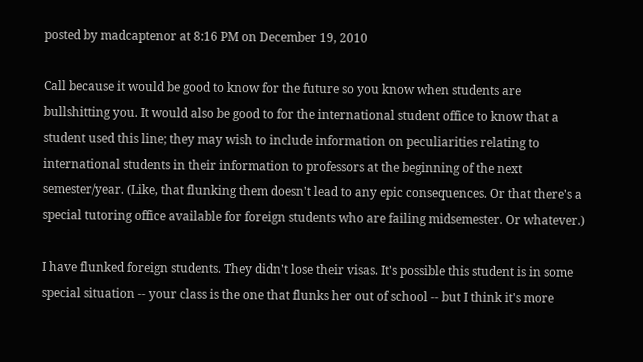posted by madcaptenor at 8:16 PM on December 19, 2010

Call because it would be good to know for the future so you know when students are bullshitting you. It would also be good to for the international student office to know that a student used this line; they may wish to include information on peculiarities relating to international students in their information to professors at the beginning of the next semester/year. (Like, that flunking them doesn't lead to any epic consequences. Or that there's a special tutoring office available for foreign students who are failing midsemester. Or whatever.)

I have flunked foreign students. They didn't lose their visas. It's possible this student is in some special situation -- your class is the one that flunks her out of school -- but I think it's more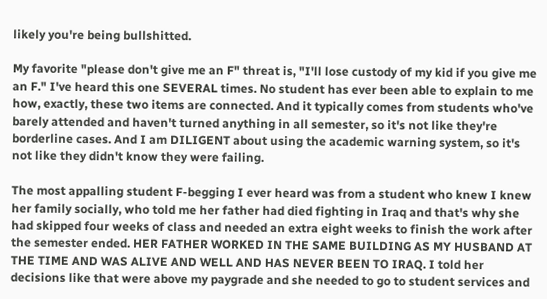likely you're being bullshitted.

My favorite "please don't give me an F" threat is, "I'll lose custody of my kid if you give me an F." I've heard this one SEVERAL times. No student has ever been able to explain to me how, exactly, these two items are connected. And it typically comes from students who've barely attended and haven't turned anything in all semester, so it's not like they're borderline cases. And I am DILIGENT about using the academic warning system, so it's not like they didn't know they were failing.

The most appalling student F-begging I ever heard was from a student who knew I knew her family socially, who told me her father had died fighting in Iraq and that's why she had skipped four weeks of class and needed an extra eight weeks to finish the work after the semester ended. HER FATHER WORKED IN THE SAME BUILDING AS MY HUSBAND AT THE TIME AND WAS ALIVE AND WELL AND HAS NEVER BEEN TO IRAQ. I told her decisions like that were above my paygrade and she needed to go to student services and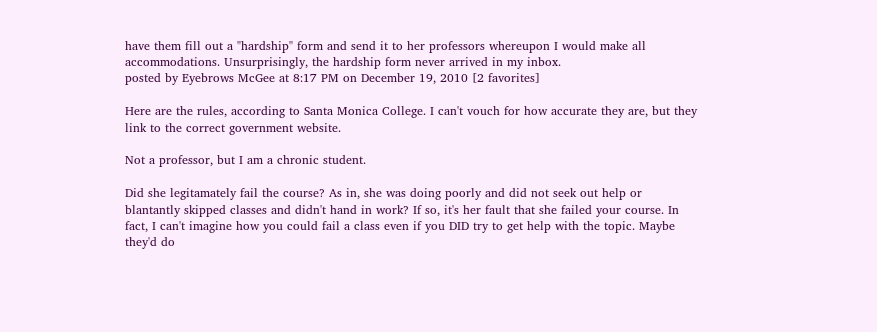have them fill out a "hardship" form and send it to her professors whereupon I would make all accommodations. Unsurprisingly, the hardship form never arrived in my inbox.
posted by Eyebrows McGee at 8:17 PM on December 19, 2010 [2 favorites]

Here are the rules, according to Santa Monica College. I can't vouch for how accurate they are, but they link to the correct government website.

Not a professor, but I am a chronic student.

Did she legitamately fail the course? As in, she was doing poorly and did not seek out help or blantantly skipped classes and didn't hand in work? If so, it's her fault that she failed your course. In fact, I can't imagine how you could fail a class even if you DID try to get help with the topic. Maybe they'd do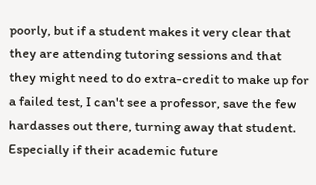poorly, but if a student makes it very clear that they are attending tutoring sessions and that they might need to do extra-credit to make up for a failed test, I can't see a professor, save the few hardasses out there, turning away that student. Especially if their academic future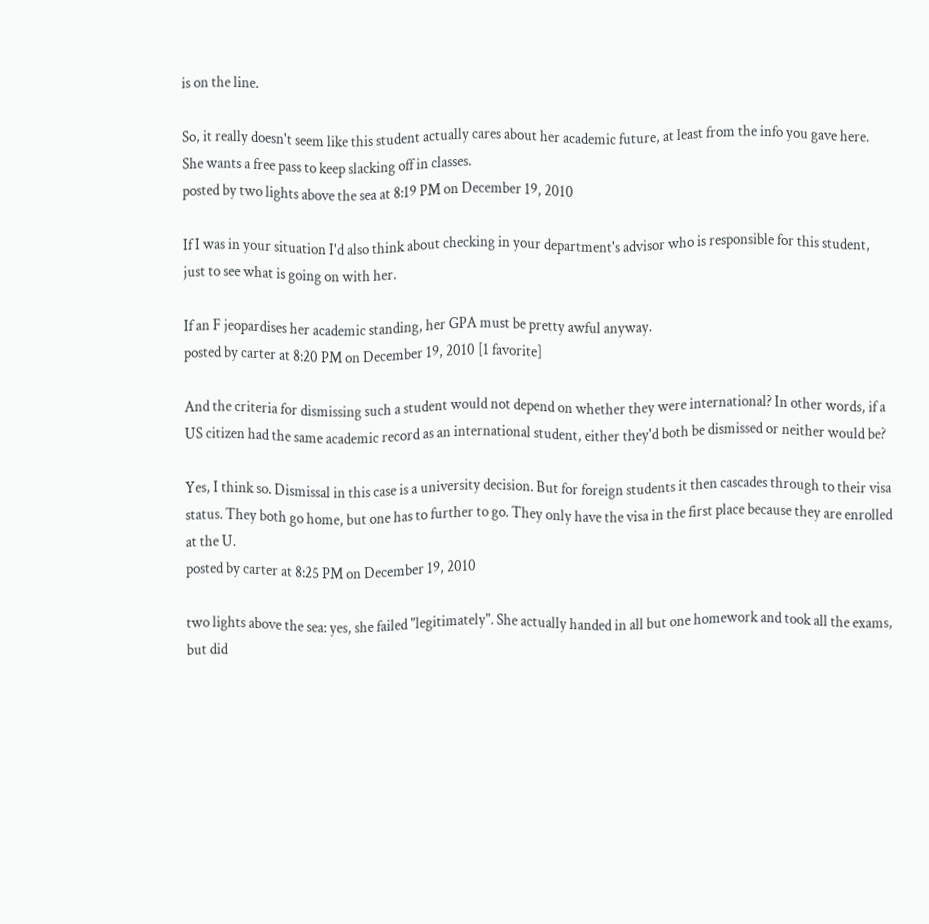is on the line.

So, it really doesn't seem like this student actually cares about her academic future, at least from the info you gave here. She wants a free pass to keep slacking off in classes.
posted by two lights above the sea at 8:19 PM on December 19, 2010

If I was in your situation I'd also think about checking in your department's advisor who is responsible for this student, just to see what is going on with her.

If an F jeopardises her academic standing, her GPA must be pretty awful anyway.
posted by carter at 8:20 PM on December 19, 2010 [1 favorite]

And the criteria for dismissing such a student would not depend on whether they were international? In other words, if a US citizen had the same academic record as an international student, either they'd both be dismissed or neither would be?

Yes, I think so. Dismissal in this case is a university decision. But for foreign students it then cascades through to their visa status. They both go home, but one has to further to go. They only have the visa in the first place because they are enrolled at the U.
posted by carter at 8:25 PM on December 19, 2010

two lights above the sea: yes, she failed "legitimately". She actually handed in all but one homework and took all the exams, but did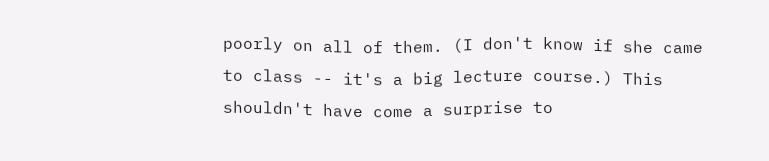poorly on all of them. (I don't know if she came to class -- it's a big lecture course.) This shouldn't have come a surprise to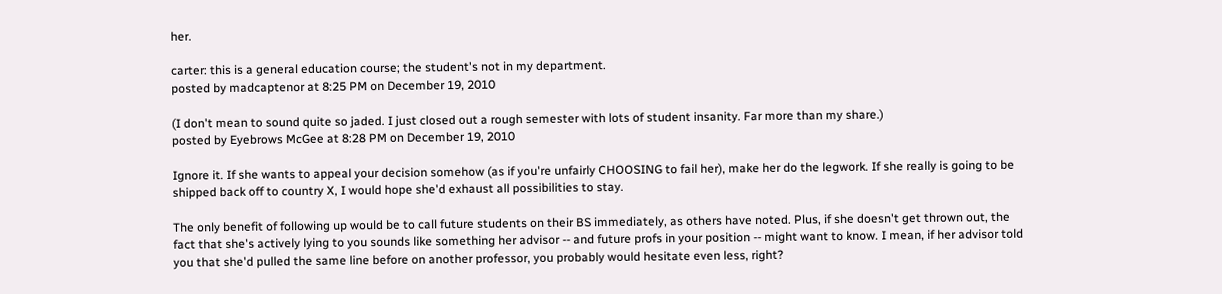her.

carter: this is a general education course; the student's not in my department.
posted by madcaptenor at 8:25 PM on December 19, 2010

(I don't mean to sound quite so jaded. I just closed out a rough semester with lots of student insanity. Far more than my share.)
posted by Eyebrows McGee at 8:28 PM on December 19, 2010

Ignore it. If she wants to appeal your decision somehow (as if you're unfairly CHOOSING to fail her), make her do the legwork. If she really is going to be shipped back off to country X, I would hope she'd exhaust all possibilities to stay.

The only benefit of following up would be to call future students on their BS immediately, as others have noted. Plus, if she doesn't get thrown out, the fact that she's actively lying to you sounds like something her advisor -- and future profs in your position -- might want to know. I mean, if her advisor told you that she'd pulled the same line before on another professor, you probably would hesitate even less, right?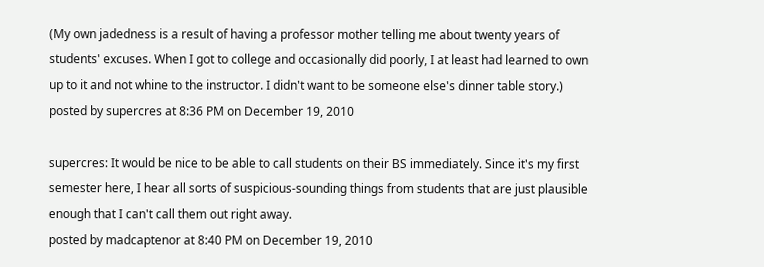(My own jadedness is a result of having a professor mother telling me about twenty years of students' excuses. When I got to college and occasionally did poorly, I at least had learned to own up to it and not whine to the instructor. I didn't want to be someone else's dinner table story.)
posted by supercres at 8:36 PM on December 19, 2010

supercres: It would be nice to be able to call students on their BS immediately. Since it's my first semester here, I hear all sorts of suspicious-sounding things from students that are just plausible enough that I can't call them out right away.
posted by madcaptenor at 8:40 PM on December 19, 2010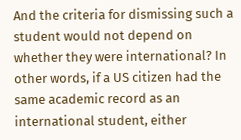And the criteria for dismissing such a student would not depend on whether they were international? In other words, if a US citizen had the same academic record as an international student, either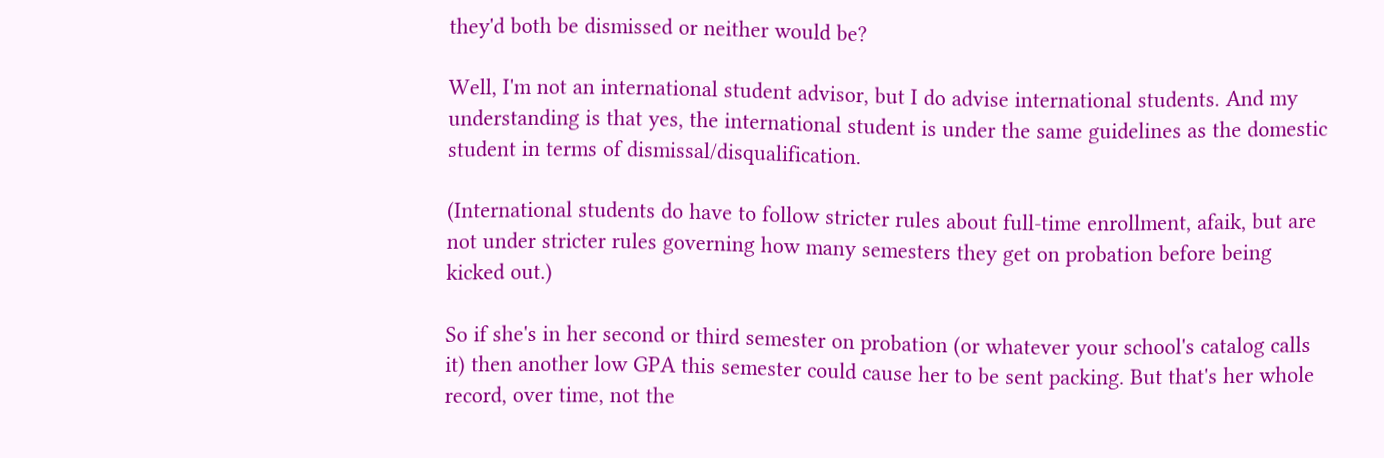they'd both be dismissed or neither would be?

Well, I'm not an international student advisor, but I do advise international students. And my understanding is that yes, the international student is under the same guidelines as the domestic student in terms of dismissal/disqualification.

(International students do have to follow stricter rules about full-time enrollment, afaik, but are not under stricter rules governing how many semesters they get on probation before being kicked out.)

So if she's in her second or third semester on probation (or whatever your school's catalog calls it) then another low GPA this semester could cause her to be sent packing. But that's her whole record, over time, not the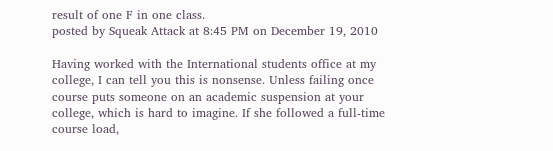result of one F in one class.
posted by Squeak Attack at 8:45 PM on December 19, 2010

Having worked with the International students office at my college, I can tell you this is nonsense. Unless failing once course puts someone on an academic suspension at your college, which is hard to imagine. If she followed a full-time course load,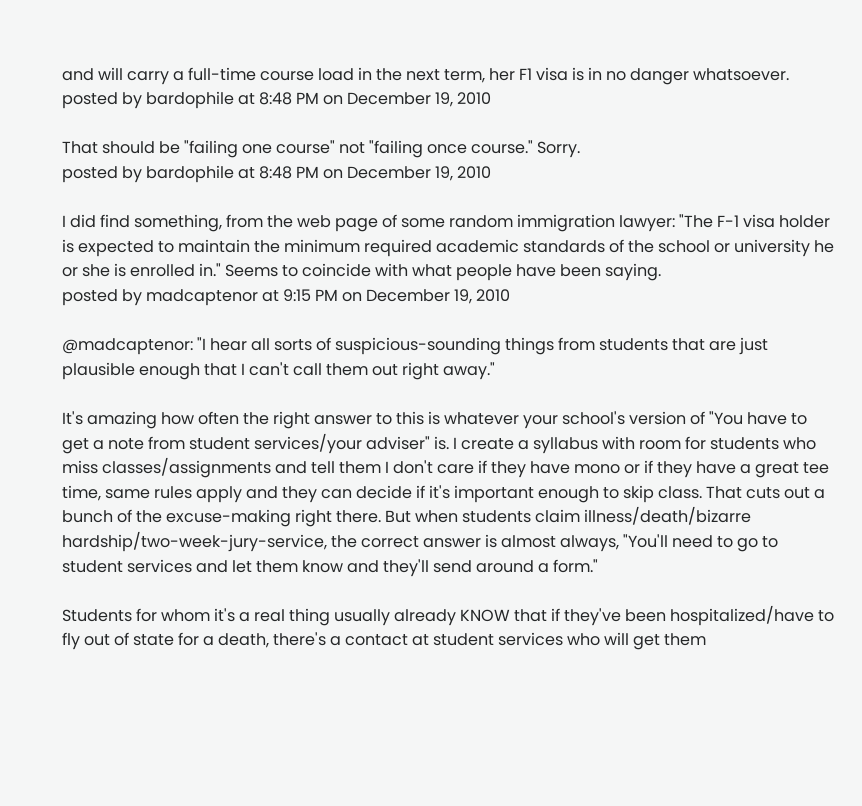and will carry a full-time course load in the next term, her F1 visa is in no danger whatsoever.
posted by bardophile at 8:48 PM on December 19, 2010

That should be "failing one course" not "failing once course." Sorry.
posted by bardophile at 8:48 PM on December 19, 2010

I did find something, from the web page of some random immigration lawyer: "The F-1 visa holder is expected to maintain the minimum required academic standards of the school or university he or she is enrolled in." Seems to coincide with what people have been saying.
posted by madcaptenor at 9:15 PM on December 19, 2010

@madcaptenor: "I hear all sorts of suspicious-sounding things from students that are just plausible enough that I can't call them out right away."

It's amazing how often the right answer to this is whatever your school's version of "You have to get a note from student services/your adviser" is. I create a syllabus with room for students who miss classes/assignments and tell them I don't care if they have mono or if they have a great tee time, same rules apply and they can decide if it's important enough to skip class. That cuts out a bunch of the excuse-making right there. But when students claim illness/death/bizarre hardship/two-week-jury-service, the correct answer is almost always, "You'll need to go to student services and let them know and they'll send around a form."

Students for whom it's a real thing usually already KNOW that if they've been hospitalized/have to fly out of state for a death, there's a contact at student services who will get them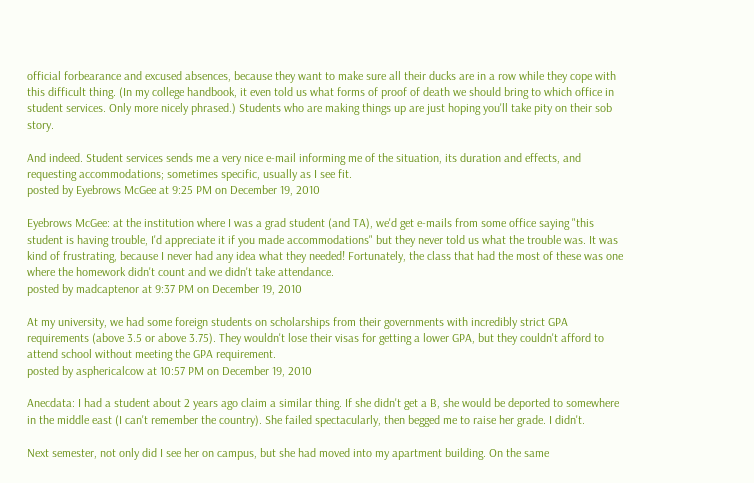official forbearance and excused absences, because they want to make sure all their ducks are in a row while they cope with this difficult thing. (In my college handbook, it even told us what forms of proof of death we should bring to which office in student services. Only more nicely phrased.) Students who are making things up are just hoping you'll take pity on their sob story.

And indeed. Student services sends me a very nice e-mail informing me of the situation, its duration and effects, and requesting accommodations; sometimes specific, usually as I see fit.
posted by Eyebrows McGee at 9:25 PM on December 19, 2010

Eyebrows McGee: at the institution where I was a grad student (and TA), we'd get e-mails from some office saying "this student is having trouble, I'd appreciate it if you made accommodations" but they never told us what the trouble was. It was kind of frustrating, because I never had any idea what they needed! Fortunately, the class that had the most of these was one where the homework didn't count and we didn't take attendance.
posted by madcaptenor at 9:37 PM on December 19, 2010

At my university, we had some foreign students on scholarships from their governments with incredibly strict GPA requirements (above 3.5 or above 3.75). They wouldn't lose their visas for getting a lower GPA, but they couldn't afford to attend school without meeting the GPA requirement.
posted by asphericalcow at 10:57 PM on December 19, 2010

Anecdata: I had a student about 2 years ago claim a similar thing. If she didn't get a B, she would be deported to somewhere in the middle east (I can't remember the country). She failed spectacularly, then begged me to raise her grade. I didn't.

Next semester, not only did I see her on campus, but she had moved into my apartment building. On the same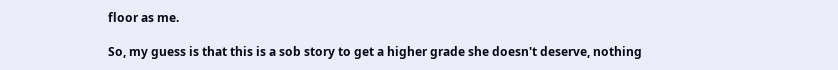floor as me.

So, my guess is that this is a sob story to get a higher grade she doesn't deserve, nothing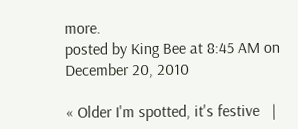more.
posted by King Bee at 8:45 AM on December 20, 2010

« Older I'm spotted, it's festive   |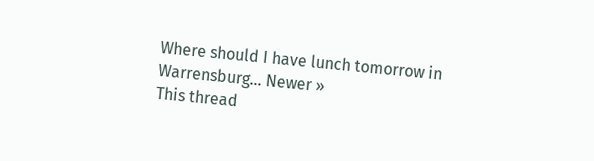Where should I have lunch tomorrow in Warrensburg... Newer »
This thread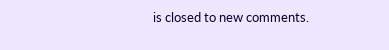is closed to new comments.